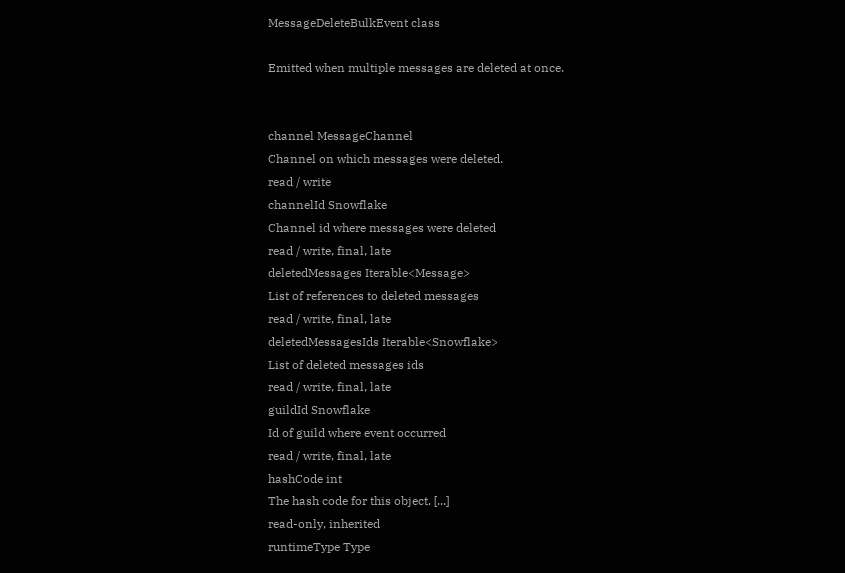MessageDeleteBulkEvent class

Emitted when multiple messages are deleted at once.


channel MessageChannel
Channel on which messages were deleted.
read / write
channelId Snowflake
Channel id where messages were deleted
read / write, final, late
deletedMessages Iterable<Message>
List of references to deleted messages
read / write, final, late
deletedMessagesIds Iterable<Snowflake>
List of deleted messages ids
read / write, final, late
guildId Snowflake
Id of guild where event occurred
read / write, final, late
hashCode int
The hash code for this object. [...]
read-only, inherited
runtimeType Type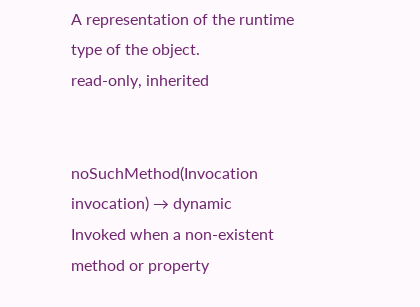A representation of the runtime type of the object.
read-only, inherited


noSuchMethod(Invocation invocation) → dynamic
Invoked when a non-existent method or property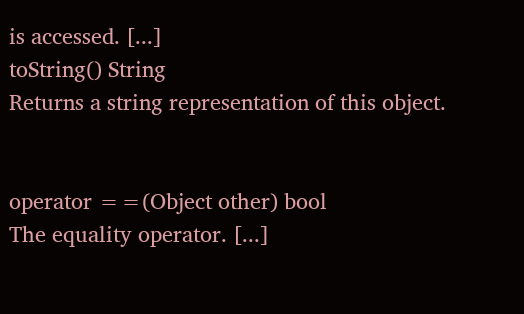is accessed. [...]
toString() String
Returns a string representation of this object.


operator ==(Object other) bool
The equality operator. [...]